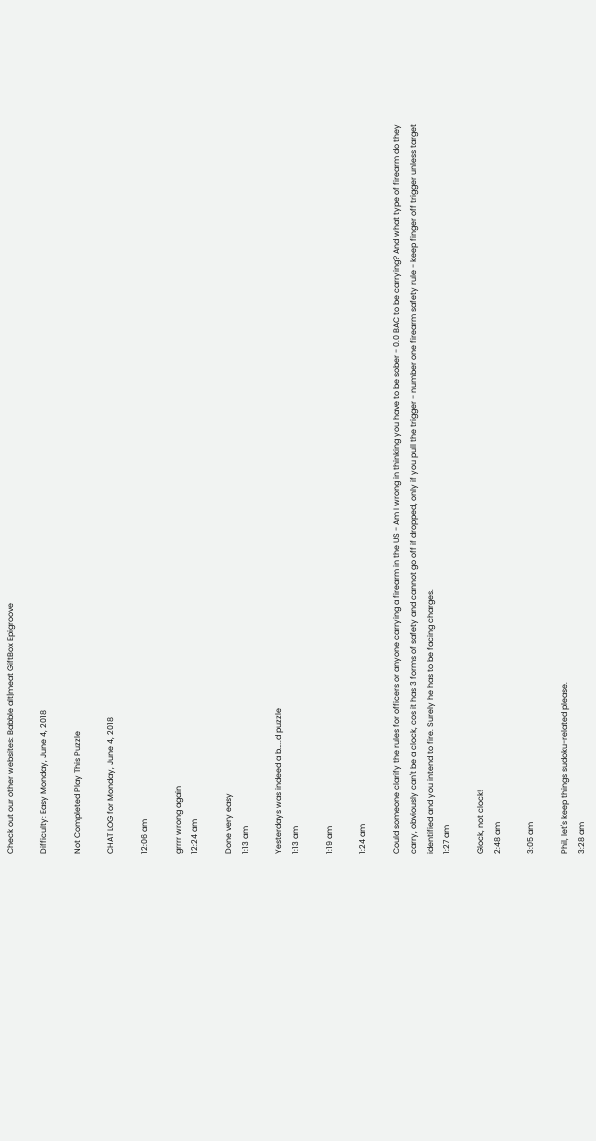Check out our other websites: Babble alt|meat GiftBox Epigroove

Difficulty: Easy Monday, June 4, 2018

Not Completed Play This Puzzle

CHAT LOG for Monday, June 4, 2018

12:06 am

grrrr wrong again
12:24 am

Done very easy
1:13 am

Yesterdays was indeed a b…..d puzzle
1:13 am

1:19 am

1:24 am

Could someone clarify the rules for officers or anyone carrying a firearm in the US - Am I wrong in thinking you have to be sober - 0.0 BAC to be carrying? And what type of firearm do they carry, obviously can't be a clock, cos it has 3 forms of safety and cannot go off if dropped, only if you pull the trigger - number one firearm safety rule - keep finger off trigger unless target identified and you intend to fire. Surely he has to be facing charges.
1:27 am

Glock, not clock!
2:48 am

3:05 am

Phil, let's keep things sudoku-related please.
3:28 am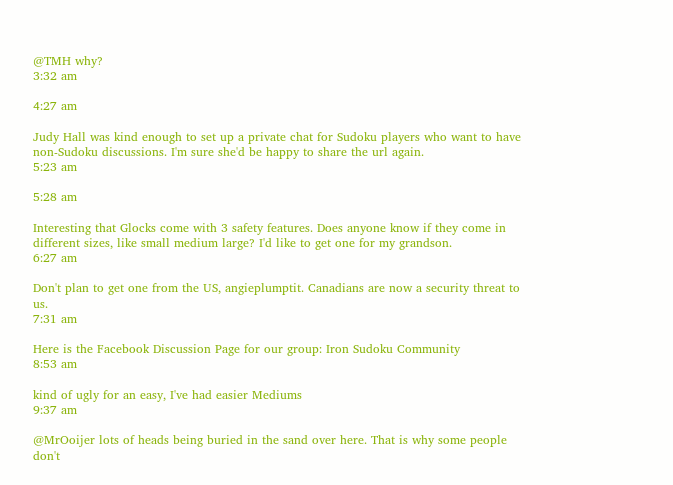@TMH why?
3:32 am

4:27 am

Judy Hall was kind enough to set up a private chat for Sudoku players who want to have non-Sudoku discussions. I'm sure she'd be happy to share the url again.
5:23 am

5:28 am

Interesting that Glocks come with 3 safety features. Does anyone know if they come in different sizes, like small medium large? I'd like to get one for my grandson.
6:27 am

Don't plan to get one from the US, angieplumptit. Canadians are now a security threat to us.
7:31 am

Here is the Facebook Discussion Page for our group: Iron Sudoku Community
8:53 am

kind of ugly for an easy, I've had easier Mediums
9:37 am

@MrOoijer lots of heads being buried in the sand over here. That is why some people don't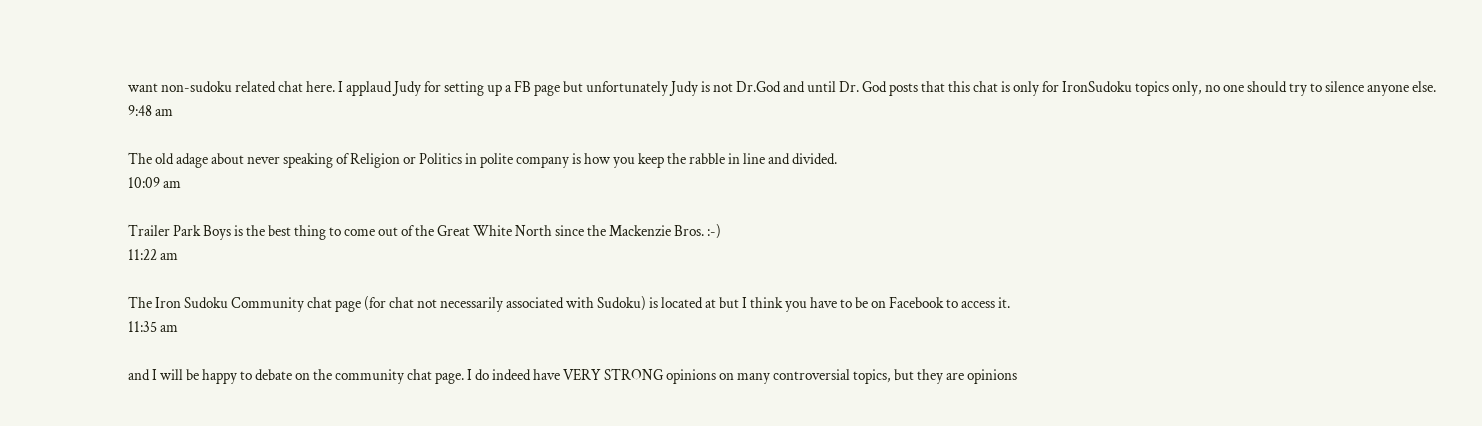want non-sudoku related chat here. I applaud Judy for setting up a FB page but unfortunately Judy is not Dr.God and until Dr. God posts that this chat is only for IronSudoku topics only, no one should try to silence anyone else.
9:48 am

The old adage about never speaking of Religion or Politics in polite company is how you keep the rabble in line and divided.
10:09 am

Trailer Park Boys is the best thing to come out of the Great White North since the Mackenzie Bros. :-)
11:22 am

The Iron Sudoku Community chat page (for chat not necessarily associated with Sudoku) is located at but I think you have to be on Facebook to access it.
11:35 am

and I will be happy to debate on the community chat page. I do indeed have VERY STRONG opinions on many controversial topics, but they are opinions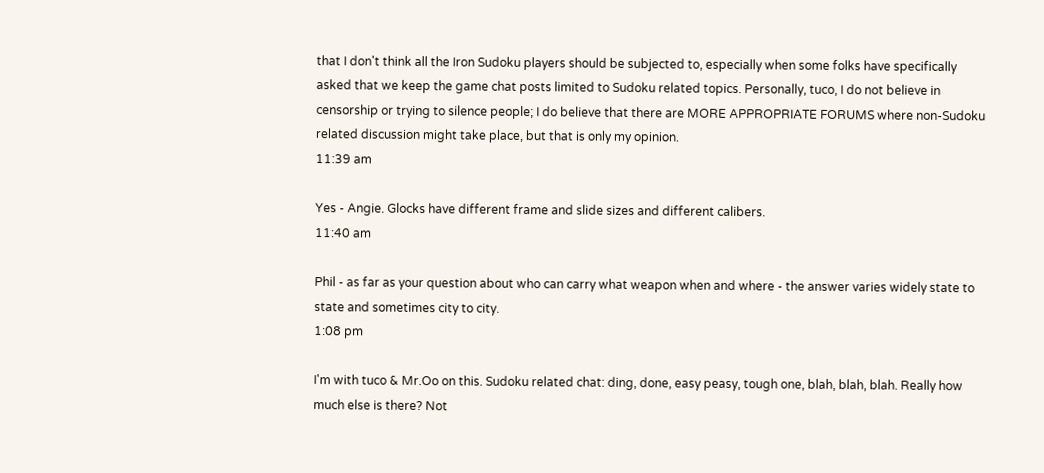that I don't think all the Iron Sudoku players should be subjected to, especially when some folks have specifically asked that we keep the game chat posts limited to Sudoku related topics. Personally, tuco, I do not believe in censorship or trying to silence people; I do believe that there are MORE APPROPRIATE FORUMS where non-Sudoku related discussion might take place, but that is only my opinion.
11:39 am

Yes - Angie. Glocks have different frame and slide sizes and different calibers.
11:40 am

Phil - as far as your question about who can carry what weapon when and where - the answer varies widely state to state and sometimes city to city.
1:08 pm

I'm with tuco & Mr.Oo on this. Sudoku related chat: ding, done, easy peasy, tough one, blah, blah, blah. Really how much else is there? Not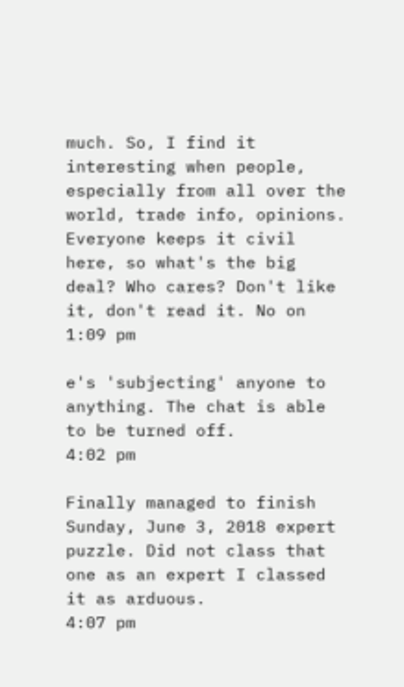much. So, I find it interesting when people, especially from all over the world, trade info, opinions. Everyone keeps it civil here, so what's the big deal? Who cares? Don't like it, don't read it. No on
1:09 pm

e's 'subjecting' anyone to anything. The chat is able to be turned off.
4:02 pm

Finally managed to finish Sunday, June 3, 2018 expert puzzle. Did not class that one as an expert I classed it as arduous.
4:07 pm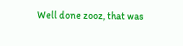Well done zooz, that was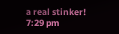a real stinker!
7:29 pm